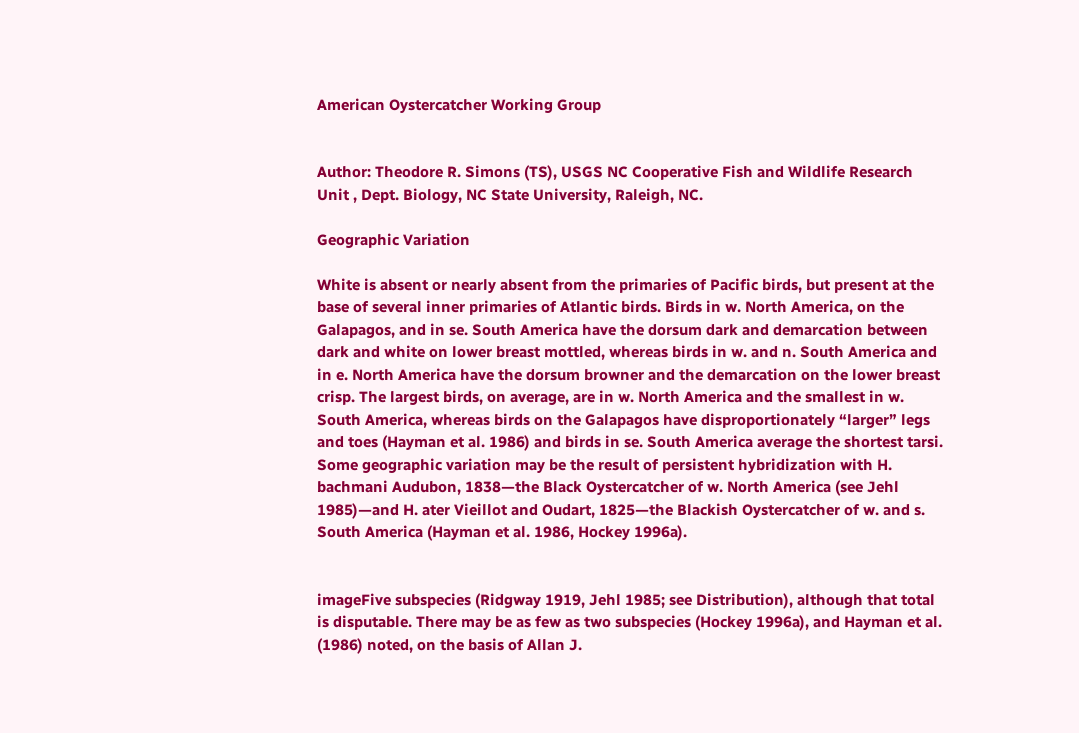American Oystercatcher Working Group


Author: Theodore R. Simons (TS), USGS NC Cooperative Fish and Wildlife Research Unit , Dept. Biology, NC State University, Raleigh, NC.

Geographic Variation

White is absent or nearly absent from the primaries of Pacific birds, but present at the base of several inner primaries of Atlantic birds. Birds in w. North America, on the Galapagos, and in se. South America have the dorsum dark and demarcation between dark and white on lower breast mottled, whereas birds in w. and n. South America and in e. North America have the dorsum browner and the demarcation on the lower breast crisp. The largest birds, on average, are in w. North America and the smallest in w. South America, whereas birds on the Galapagos have disproportionately “larger” legs and toes (Hayman et al. 1986) and birds in se. South America average the shortest tarsi. Some geographic variation may be the result of persistent hybridization with H. bachmani Audubon, 1838—the Black Oystercatcher of w. North America (see Jehl 1985)—and H. ater Vieillot and Oudart, 1825—the Blackish Oystercatcher of w. and s. South America (Hayman et al. 1986, Hockey 1996a).


imageFive subspecies (Ridgway 1919, Jehl 1985; see Distribution), although that total is disputable. There may be as few as two subspecies (Hockey 1996a), and Hayman et al. (1986) noted, on the basis of Allan J.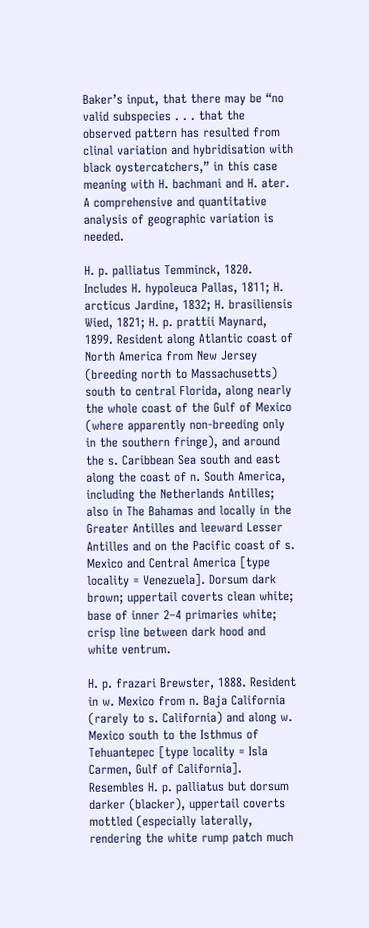Baker’s input, that there may be “no valid subspecies . . . that the observed pattern has resulted from clinal variation and hybridisation with black oystercatchers,” in this case meaning with H. bachmani and H. ater. A comprehensive and quantitative analysis of geographic variation is needed.

H. p. palliatus Temminck, 1820. Includes H. hypoleuca Pallas, 1811; H. arcticus Jardine, 1832; H. brasiliensis Wied, 1821; H. p. prattii Maynard, 1899. Resident along Atlantic coast of North America from New Jersey (breeding north to Massachusetts) south to central Florida, along nearly the whole coast of the Gulf of Mexico (where apparently non-breeding only in the southern fringe), and around the s. Caribbean Sea south and east along the coast of n. South America, including the Netherlands Antilles; also in The Bahamas and locally in the Greater Antilles and leeward Lesser Antilles and on the Pacific coast of s. Mexico and Central America [type locality = Venezuela]. Dorsum dark brown; uppertail coverts clean white; base of inner 2–4 primaries white; crisp line between dark hood and white ventrum.

H. p. frazari Brewster, 1888. Resident in w. Mexico from n. Baja California (rarely to s. California) and along w. Mexico south to the Isthmus of Tehuantepec [type locality = Isla Carmen, Gulf of California]. Resembles H. p. palliatus but dorsum darker (blacker), uppertail coverts mottled (especially laterally, rendering the white rump patch much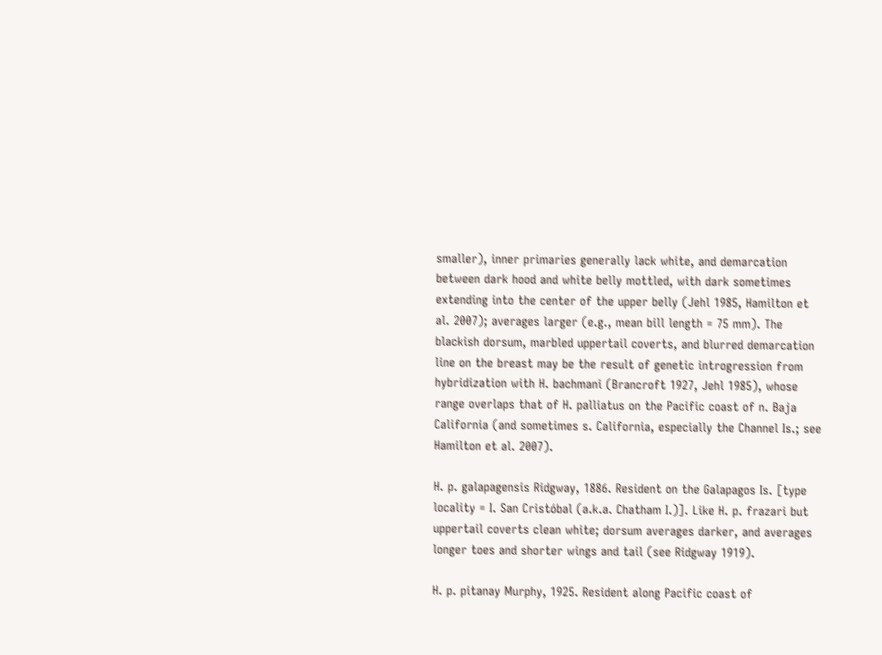smaller), inner primaries generally lack white, and demarcation between dark hood and white belly mottled, with dark sometimes extending into the center of the upper belly (Jehl 1985, Hamilton et al. 2007); averages larger (e.g., mean bill length = 75 mm). The blackish dorsum, marbled uppertail coverts, and blurred demarcation line on the breast may be the result of genetic introgression from hybridization with H. bachmani (Brancroft 1927, Jehl 1985), whose range overlaps that of H. palliatus on the Pacific coast of n. Baja California (and sometimes s. California, especially the Channel Is.; see Hamilton et al. 2007).

H. p. galapagensis Ridgway, 1886. Resident on the Galapagos Is. [type locality = I. San Cristóbal (a.k.a. Chatham I.)]. Like H. p. frazari but uppertail coverts clean white; dorsum averages darker, and averages longer toes and shorter wings and tail (see Ridgway 1919).

H. p. pitanay Murphy, 1925. Resident along Pacific coast of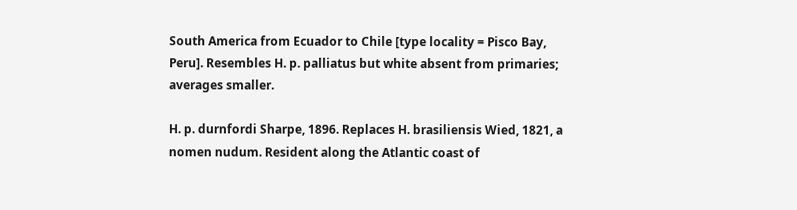South America from Ecuador to Chile [type locality = Pisco Bay, Peru]. Resembles H. p. palliatus but white absent from primaries; averages smaller.

H. p. durnfordi Sharpe, 1896. Replaces H. brasiliensis Wied, 1821, a nomen nudum. Resident along the Atlantic coast of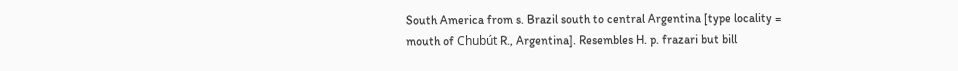South America from s. Brazil south to central Argentina [type locality = mouth of Chubút R., Argentina]. Resembles H. p. frazari but bill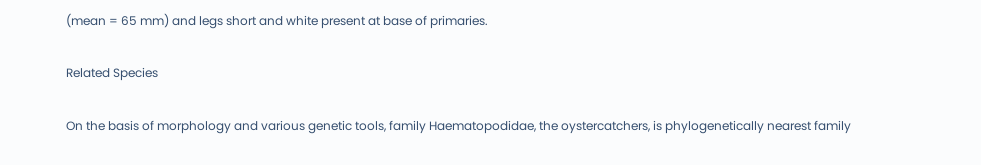(mean = 65 mm) and legs short and white present at base of primaries.

Related Species

On the basis of morphology and various genetic tools, family Haematopodidae, the oystercatchers, is phylogenetically nearest family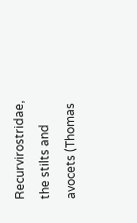Recurvirostridae, the stilts and avocets (Thomas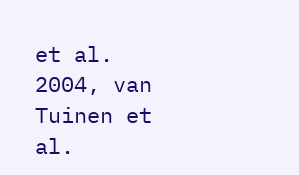et al. 2004, van Tuinen et al.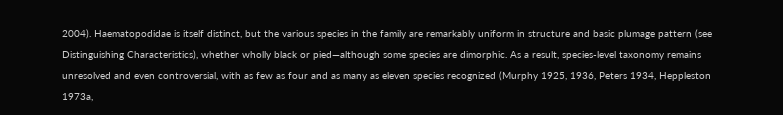2004). Haematopodidae is itself distinct, but the various species in the family are remarkably uniform in structure and basic plumage pattern (see Distinguishing Characteristics), whether wholly black or pied—although some species are dimorphic. As a result, species-level taxonomy remains unresolved and even controversial, with as few as four and as many as eleven species recognized (Murphy 1925, 1936, Peters 1934, Heppleston 1973a,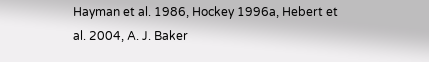Hayman et al. 1986, Hockey 1996a, Hebert et al. 2004, A. J. Baker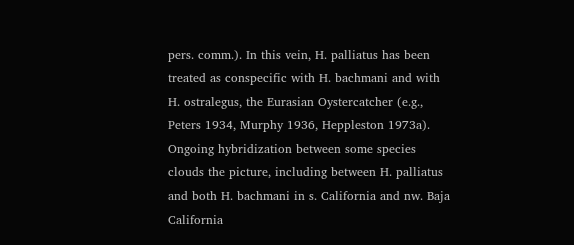pers. comm.). In this vein, H. palliatus has been treated as conspecific with H. bachmani and with H. ostralegus, the Eurasian Oystercatcher (e.g., Peters 1934, Murphy 1936, Heppleston 1973a). Ongoing hybridization between some species clouds the picture, including between H. palliatus and both H. bachmani in s. California and nw. Baja California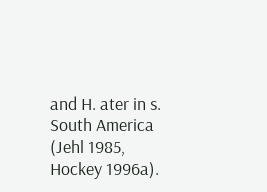and H. ater in s. South America (Jehl 1985, Hockey 1996a).